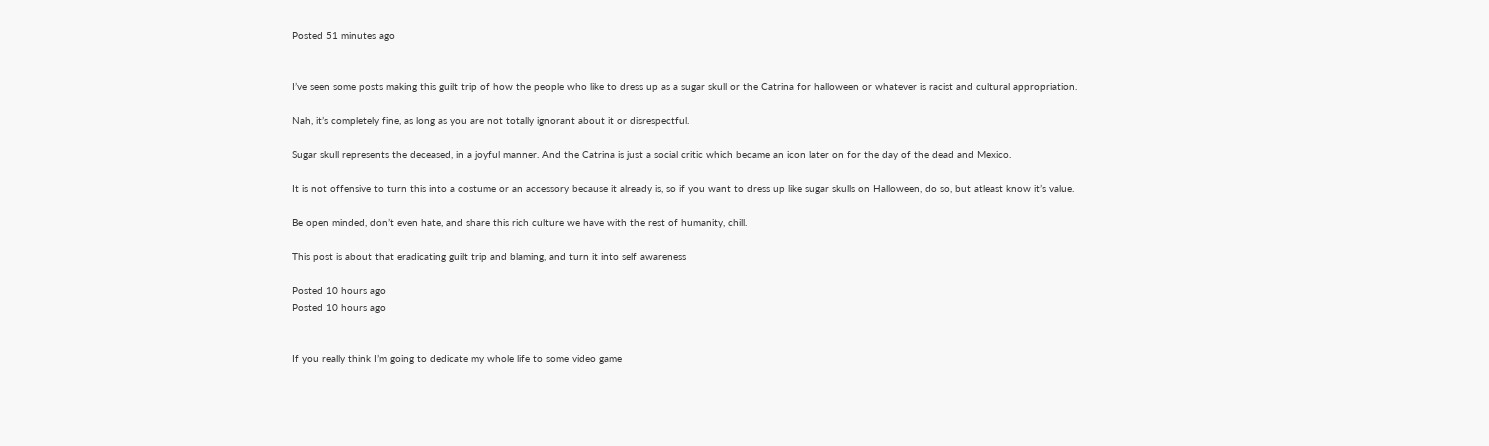Posted 51 minutes ago


I’ve seen some posts making this guilt trip of how the people who like to dress up as a sugar skull or the Catrina for halloween or whatever is racist and cultural appropriation.

Nah, it’s completely fine, as long as you are not totally ignorant about it or disrespectful.

Sugar skull represents the deceased, in a joyful manner. And the Catrina is just a social critic which became an icon later on for the day of the dead and Mexico.

It is not offensive to turn this into a costume or an accessory because it already is, so if you want to dress up like sugar skulls on Halloween, do so, but atleast know it’s value.

Be open minded, don’t even hate, and share this rich culture we have with the rest of humanity, chill.

This post is about that eradicating guilt trip and blaming, and turn it into self awareness

Posted 10 hours ago
Posted 10 hours ago


If you really think I’m going to dedicate my whole life to some video game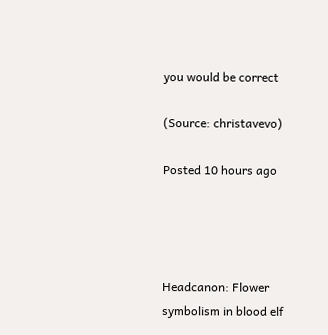you would be correct

(Source: christavevo)

Posted 10 hours ago




Headcanon: Flower symbolism in blood elf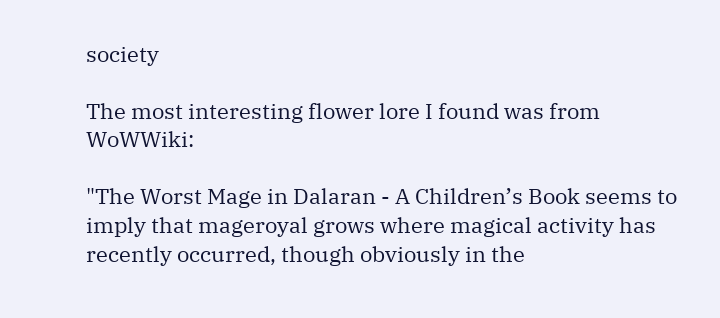society

The most interesting flower lore I found was from WoWWiki:

"The Worst Mage in Dalaran - A Children’s Book seems to imply that mageroyal grows where magical activity has recently occurred, though obviously in the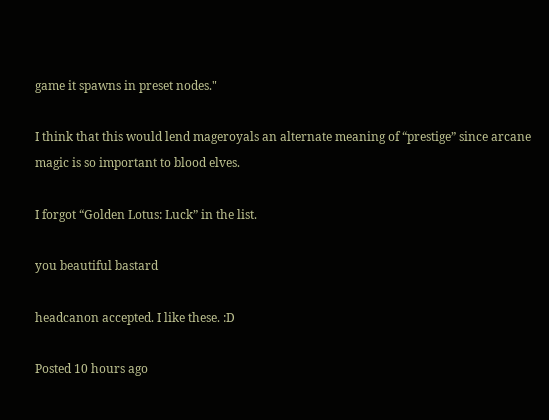game it spawns in preset nodes."

I think that this would lend mageroyals an alternate meaning of “prestige” since arcane magic is so important to blood elves.

I forgot “Golden Lotus: Luck” in the list.

you beautiful bastard

headcanon accepted. I like these. :D

Posted 10 hours ago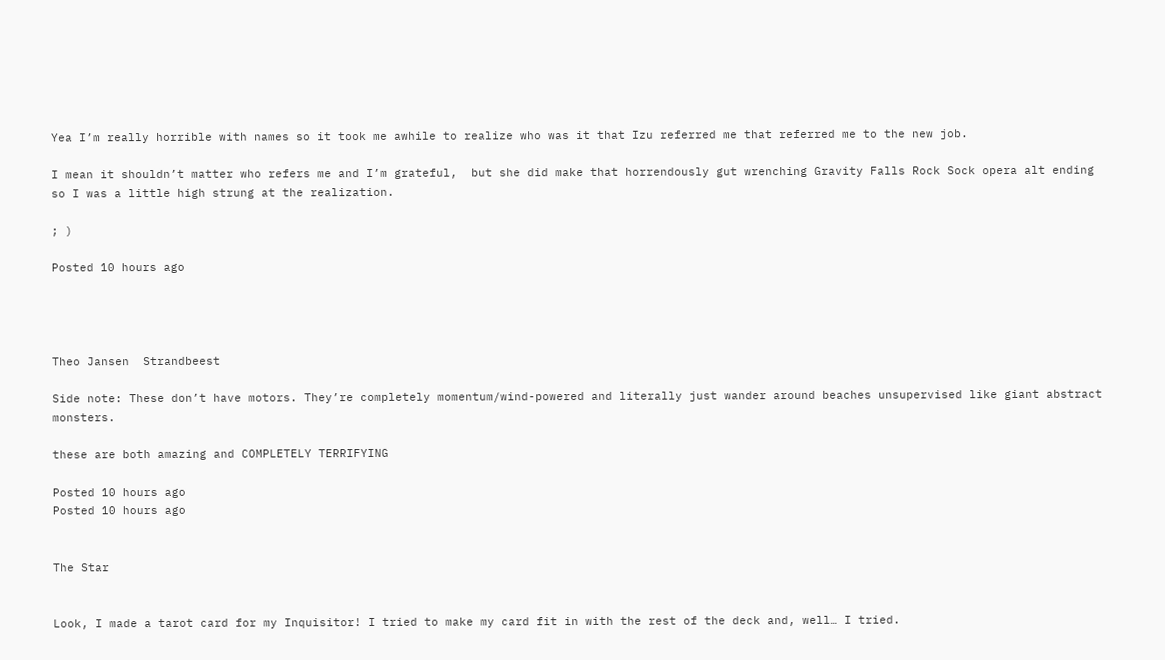Yea I’m really horrible with names so it took me awhile to realize who was it that Izu referred me that referred me to the new job.

I mean it shouldn’t matter who refers me and I’m grateful,  but she did make that horrendously gut wrenching Gravity Falls Rock Sock opera alt ending so I was a little high strung at the realization.

; )

Posted 10 hours ago




Theo Jansen  Strandbeest

Side note: These don’t have motors. They’re completely momentum/wind-powered and literally just wander around beaches unsupervised like giant abstract monsters.

these are both amazing and COMPLETELY TERRIFYING

Posted 10 hours ago
Posted 10 hours ago


The Star


Look, I made a tarot card for my Inquisitor! I tried to make my card fit in with the rest of the deck and, well… I tried.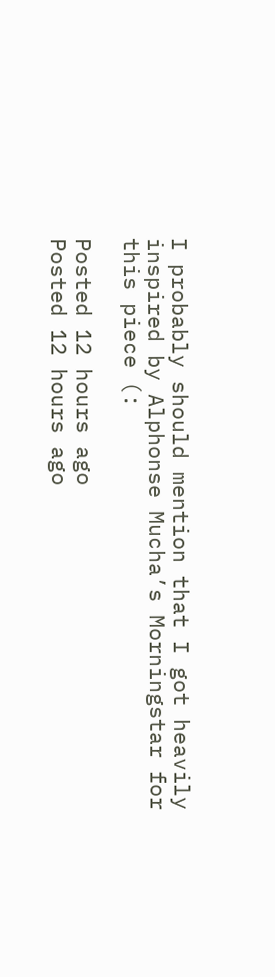I probably should mention that I got heavily inspired by Alphonse Mucha’s Morningstar for this piece (:

Posted 12 hours ago
Posted 12 hours ago